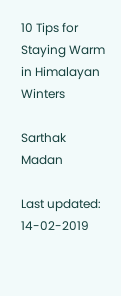10 Tips for Staying Warm in Himalayan Winters

Sarthak Madan

Last updated: 14-02-2019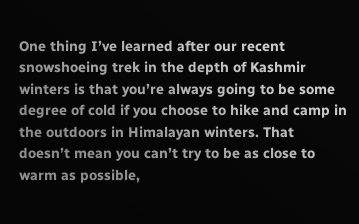One thing I’ve learned after our recent snowshoeing trek in the depth of Kashmir winters is that you’re always going to be some degree of cold if you choose to hike and camp in the outdoors in Himalayan winters. That doesn’t mean you can’t try to be as close to warm as possible,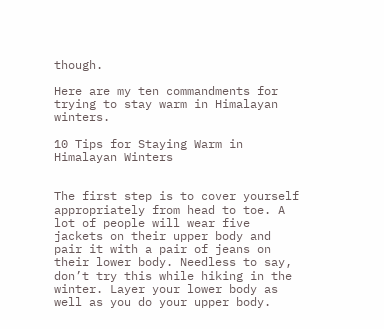though.

Here are my ten commandments for trying to stay warm in Himalayan winters.

10 Tips for Staying Warm in Himalayan Winters


The first step is to cover yourself appropriately from head to toe. A lot of people will wear five jackets on their upper body and pair it with a pair of jeans on their lower body. Needless to say, don’t try this while hiking in the winter. Layer your lower body as well as you do your upper body.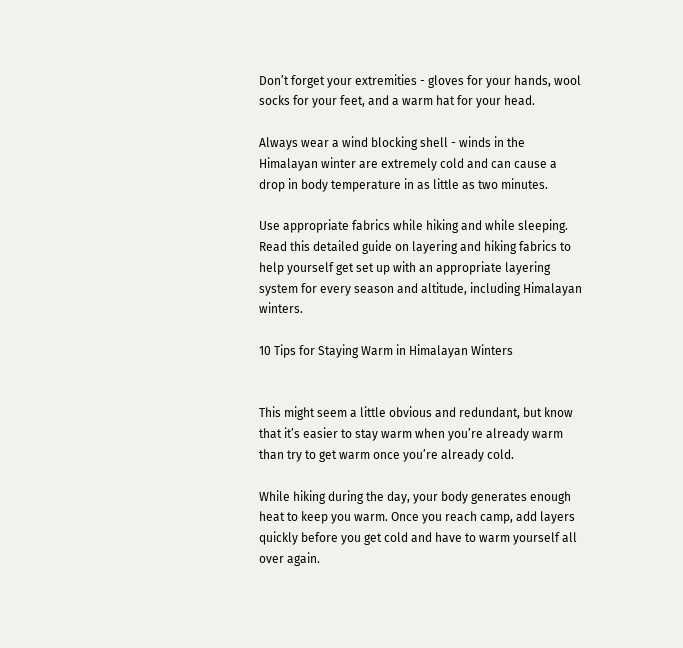Don’t forget your extremities - gloves for your hands, wool socks for your feet, and a warm hat for your head.

Always wear a wind blocking shell - winds in the Himalayan winter are extremely cold and can cause a drop in body temperature in as little as two minutes.

Use appropriate fabrics while hiking and while sleeping. Read this detailed guide on layering and hiking fabrics to help yourself get set up with an appropriate layering system for every season and altitude, including Himalayan winters.

10 Tips for Staying Warm in Himalayan Winters


This might seem a little obvious and redundant, but know that it’s easier to stay warm when you’re already warm than try to get warm once you’re already cold.

While hiking during the day, your body generates enough heat to keep you warm. Once you reach camp, add layers quickly before you get cold and have to warm yourself all over again.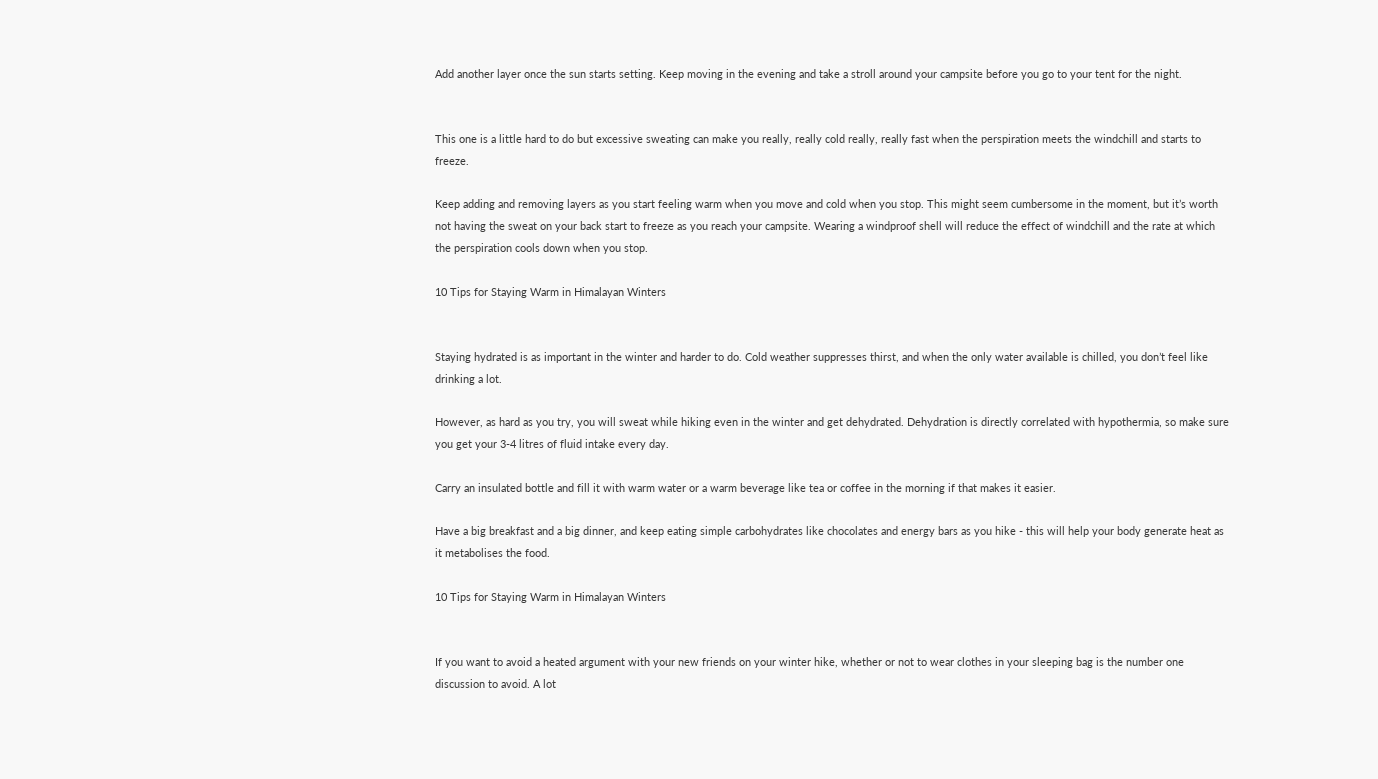Add another layer once the sun starts setting. Keep moving in the evening and take a stroll around your campsite before you go to your tent for the night.


This one is a little hard to do but excessive sweating can make you really, really cold really, really fast when the perspiration meets the windchill and starts to freeze.

Keep adding and removing layers as you start feeling warm when you move and cold when you stop. This might seem cumbersome in the moment, but it’s worth not having the sweat on your back start to freeze as you reach your campsite. Wearing a windproof shell will reduce the effect of windchill and the rate at which the perspiration cools down when you stop.

10 Tips for Staying Warm in Himalayan Winters


Staying hydrated is as important in the winter and harder to do. Cold weather suppresses thirst, and when the only water available is chilled, you don’t feel like drinking a lot.

However, as hard as you try, you will sweat while hiking even in the winter and get dehydrated. Dehydration is directly correlated with hypothermia, so make sure you get your 3-4 litres of fluid intake every day.

Carry an insulated bottle and fill it with warm water or a warm beverage like tea or coffee in the morning if that makes it easier.

Have a big breakfast and a big dinner, and keep eating simple carbohydrates like chocolates and energy bars as you hike - this will help your body generate heat as it metabolises the food.

10 Tips for Staying Warm in Himalayan Winters


If you want to avoid a heated argument with your new friends on your winter hike, whether or not to wear clothes in your sleeping bag is the number one discussion to avoid. A lot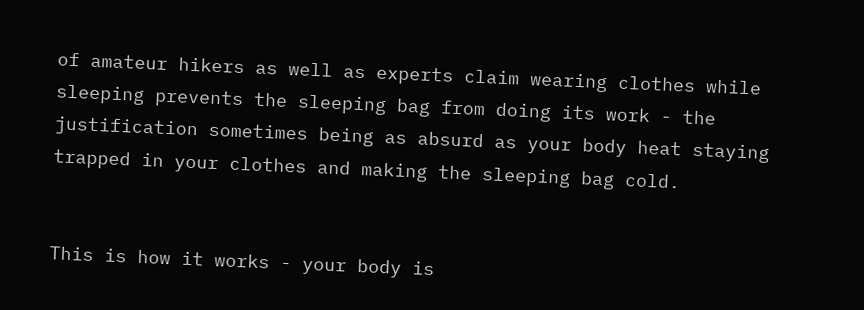of amateur hikers as well as experts claim wearing clothes while sleeping prevents the sleeping bag from doing its work - the justification sometimes being as absurd as your body heat staying trapped in your clothes and making the sleeping bag cold.


This is how it works - your body is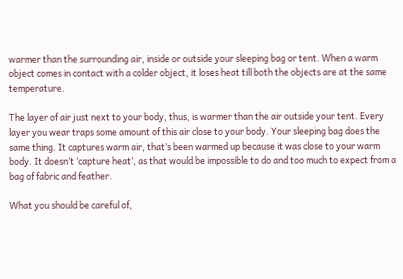warmer than the surrounding air, inside or outside your sleeping bag or tent. When a warm object comes in contact with a colder object, it loses heat till both the objects are at the same temperature.

The layer of air just next to your body, thus, is warmer than the air outside your tent. Every layer you wear traps some amount of this air close to your body. Your sleeping bag does the same thing. It captures warm air, that’s been warmed up because it was close to your warm body. It doesn’t ‘capture heat’, as that would be impossible to do and too much to expect from a bag of fabric and feather.

What you should be careful of,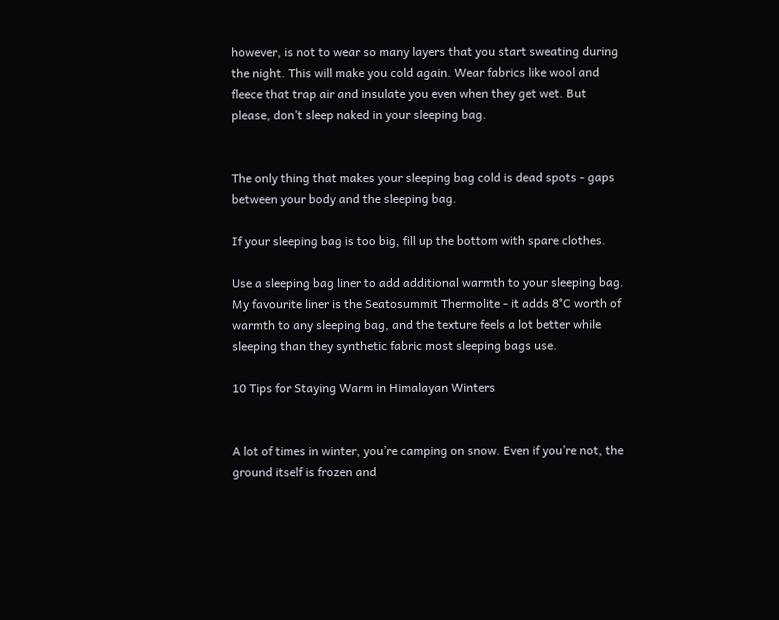however, is not to wear so many layers that you start sweating during the night. This will make you cold again. Wear fabrics like wool and fleece that trap air and insulate you even when they get wet. But please, don’t sleep naked in your sleeping bag.


The only thing that makes your sleeping bag cold is dead spots - gaps between your body and the sleeping bag.

If your sleeping bag is too big, fill up the bottom with spare clothes.

Use a sleeping bag liner to add additional warmth to your sleeping bag. My favourite liner is the Seatosummit Thermolite - it adds 8°C worth of warmth to any sleeping bag, and the texture feels a lot better while sleeping than they synthetic fabric most sleeping bags use.

10 Tips for Staying Warm in Himalayan Winters


A lot of times in winter, you’re camping on snow. Even if you’re not, the ground itself is frozen and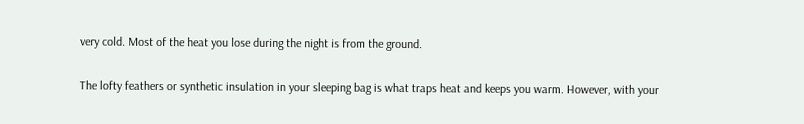very cold. Most of the heat you lose during the night is from the ground.

The lofty feathers or synthetic insulation in your sleeping bag is what traps heat and keeps you warm. However, with your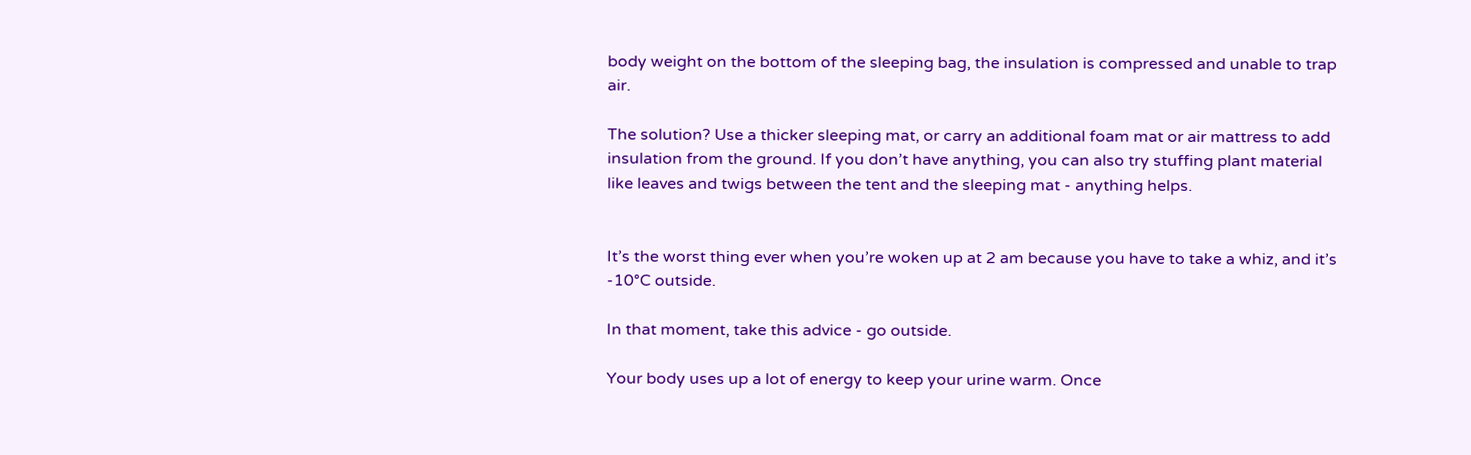body weight on the bottom of the sleeping bag, the insulation is compressed and unable to trap air.

The solution? Use a thicker sleeping mat, or carry an additional foam mat or air mattress to add insulation from the ground. If you don’t have anything, you can also try stuffing plant material like leaves and twigs between the tent and the sleeping mat - anything helps.


It’s the worst thing ever when you’re woken up at 2 am because you have to take a whiz, and it’s -10°C outside.

In that moment, take this advice - go outside.

Your body uses up a lot of energy to keep your urine warm. Once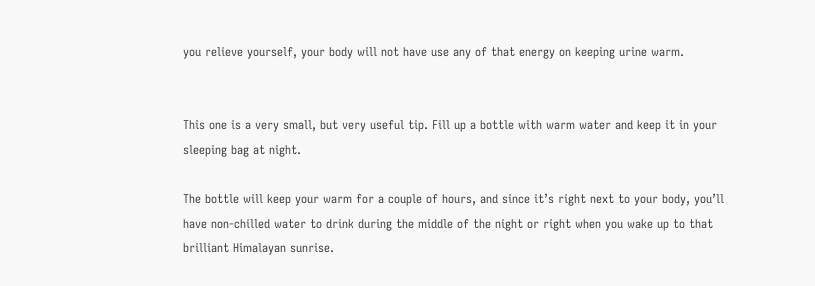you relieve yourself, your body will not have use any of that energy on keeping urine warm.


This one is a very small, but very useful tip. Fill up a bottle with warm water and keep it in your sleeping bag at night.

The bottle will keep your warm for a couple of hours, and since it’s right next to your body, you’ll have non-chilled water to drink during the middle of the night or right when you wake up to that brilliant Himalayan sunrise.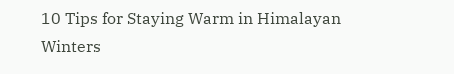10 Tips for Staying Warm in Himalayan Winters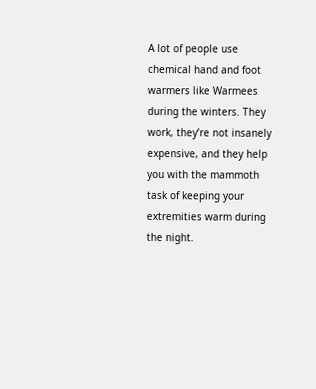A lot of people use chemical hand and foot warmers like Warmees during the winters. They work, they’re not insanely expensive, and they help you with the mammoth task of keeping your extremities warm during the night.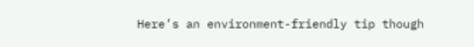Here’s an environment-friendly tip though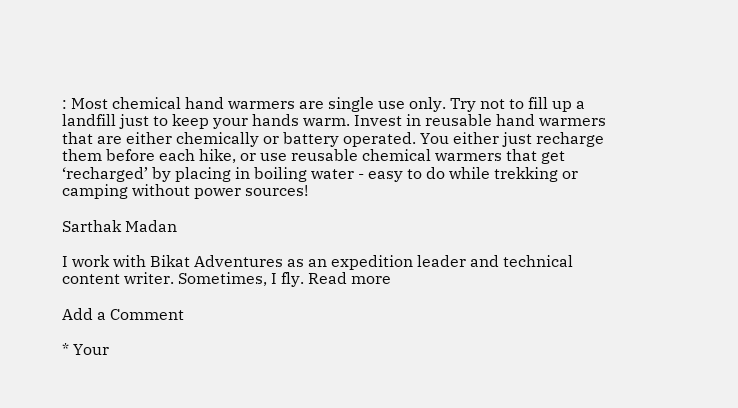: Most chemical hand warmers are single use only. Try not to fill up a landfill just to keep your hands warm. Invest in reusable hand warmers that are either chemically or battery operated. You either just recharge them before each hike, or use reusable chemical warmers that get ‘recharged’ by placing in boiling water - easy to do while trekking or camping without power sources!

Sarthak Madan

I work with Bikat Adventures as an expedition leader and technical content writer. Sometimes, I fly. Read more

Add a Comment

* Your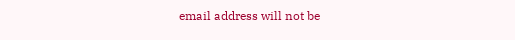email address will not be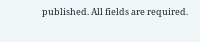published. All fields are required.